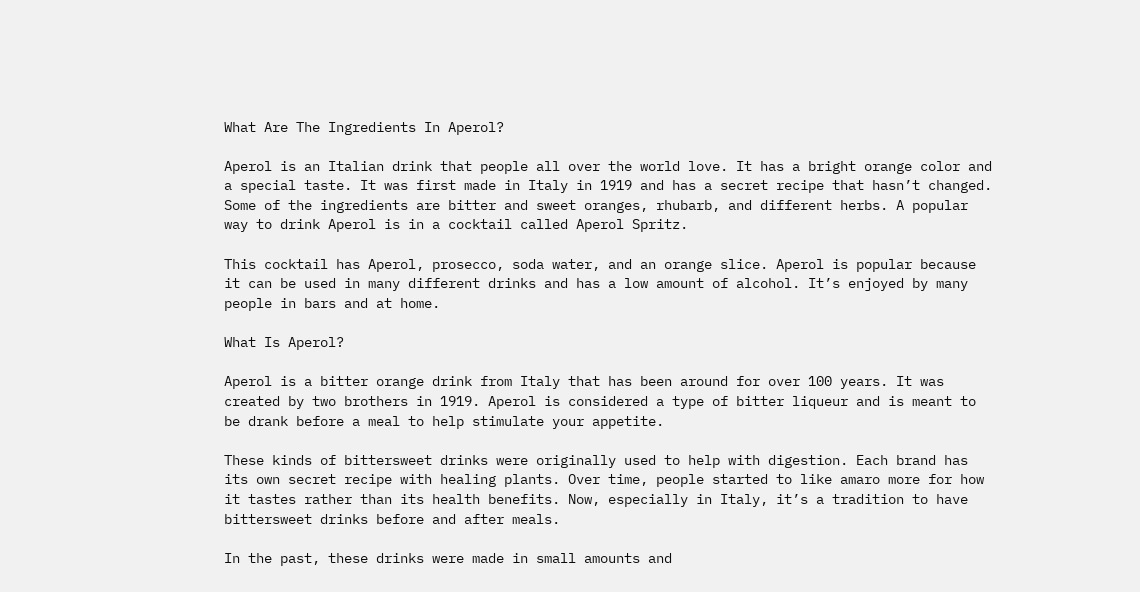What Are The Ingredients In Aperol?

Aperol is an Italian drink that people all over the world love. It has a bright orange color and a special taste. It was first made in Italy in 1919 and has a secret recipe that hasn’t changed. Some of the ingredients are bitter and sweet oranges, rhubarb, and different herbs. A popular way to drink Aperol is in a cocktail called Aperol Spritz.

This cocktail has Aperol, prosecco, soda water, and an orange slice. Aperol is popular because it can be used in many different drinks and has a low amount of alcohol. It’s enjoyed by many people in bars and at home.

What Is Aperol?

Aperol is a bitter orange drink from Italy that has been around for over 100 years. It was created by two brothers in 1919. Aperol is considered a type of bitter liqueur and is meant to be drank before a meal to help stimulate your appetite.

These kinds of bittersweet drinks were originally used to help with digestion. Each brand has its own secret recipe with healing plants. Over time, people started to like amaro more for how it tastes rather than its health benefits. Now, especially in Italy, it’s a tradition to have bittersweet drinks before and after meals.

In the past, these drinks were made in small amounts and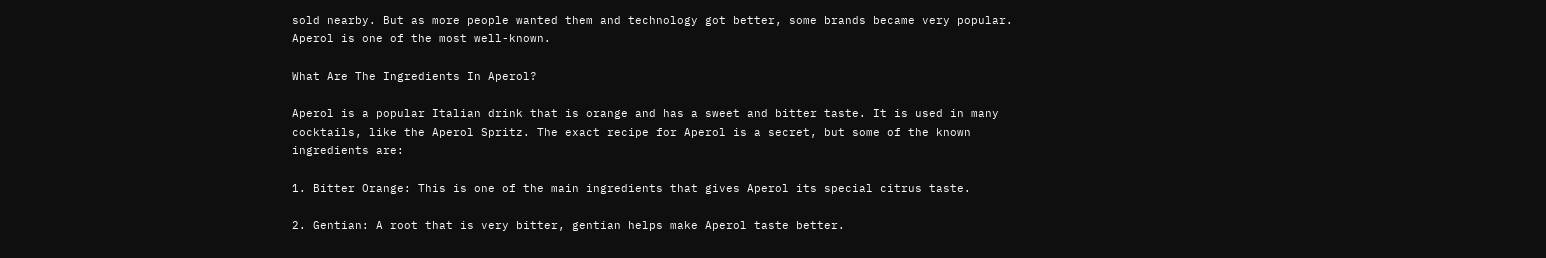sold nearby. But as more people wanted them and technology got better, some brands became very popular. Aperol is one of the most well-known.

What Are The Ingredients In Aperol?

Aperol is a popular Italian drink that is orange and has a sweet and bitter taste. It is used in many cocktails, like the Aperol Spritz. The exact recipe for Aperol is a secret, but some of the known ingredients are:

1. Bitter Orange: This is one of the main ingredients that gives Aperol its special citrus taste.

2. Gentian: A root that is very bitter, gentian helps make Aperol taste better.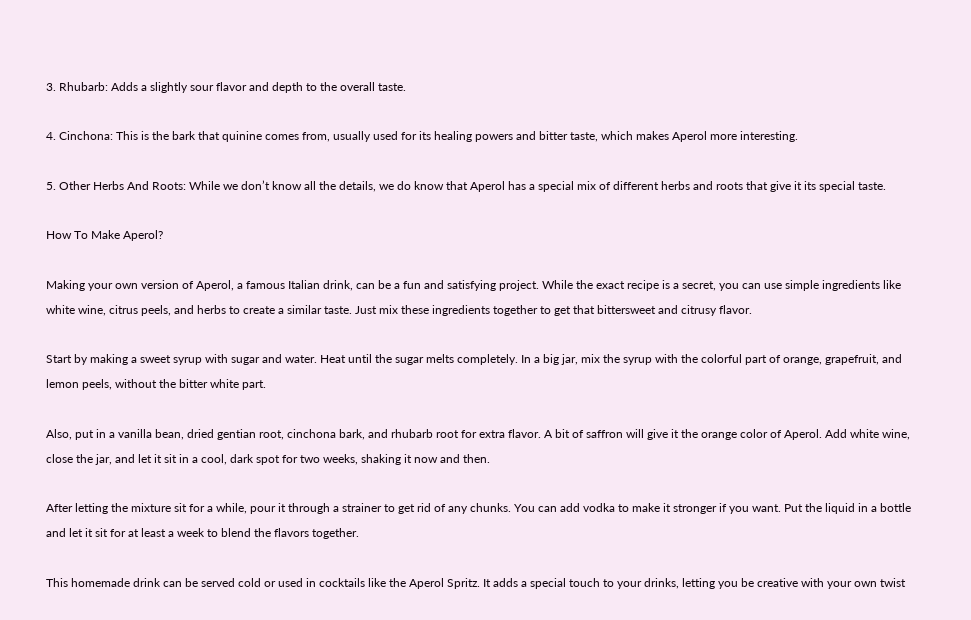3. Rhubarb: Adds a slightly sour flavor and depth to the overall taste.

4. Cinchona: This is the bark that quinine comes from, usually used for its healing powers and bitter taste, which makes Aperol more interesting.

5. Other Herbs And Roots: While we don’t know all the details, we do know that Aperol has a special mix of different herbs and roots that give it its special taste.

How To Make Aperol?

Making your own version of Aperol, a famous Italian drink, can be a fun and satisfying project. While the exact recipe is a secret, you can use simple ingredients like white wine, citrus peels, and herbs to create a similar taste. Just mix these ingredients together to get that bittersweet and citrusy flavor.

Start by making a sweet syrup with sugar and water. Heat until the sugar melts completely. In a big jar, mix the syrup with the colorful part of orange, grapefruit, and lemon peels, without the bitter white part.

Also, put in a vanilla bean, dried gentian root, cinchona bark, and rhubarb root for extra flavor. A bit of saffron will give it the orange color of Aperol. Add white wine, close the jar, and let it sit in a cool, dark spot for two weeks, shaking it now and then.

After letting the mixture sit for a while, pour it through a strainer to get rid of any chunks. You can add vodka to make it stronger if you want. Put the liquid in a bottle and let it sit for at least a week to blend the flavors together.

This homemade drink can be served cold or used in cocktails like the Aperol Spritz. It adds a special touch to your drinks, letting you be creative with your own twist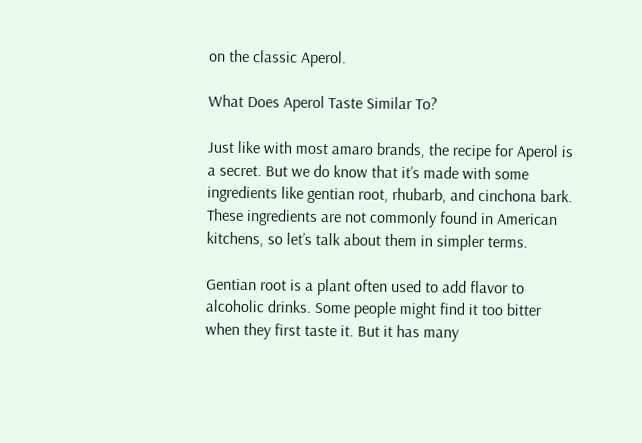on the classic Aperol.

What Does Aperol Taste Similar To?

Just like with most amaro brands, the recipe for Aperol is a secret. But we do know that it’s made with some ingredients like gentian root, rhubarb, and cinchona bark. These ingredients are not commonly found in American kitchens, so let’s talk about them in simpler terms.

Gentian root is a plant often used to add flavor to alcoholic drinks. Some people might find it too bitter when they first taste it. But it has many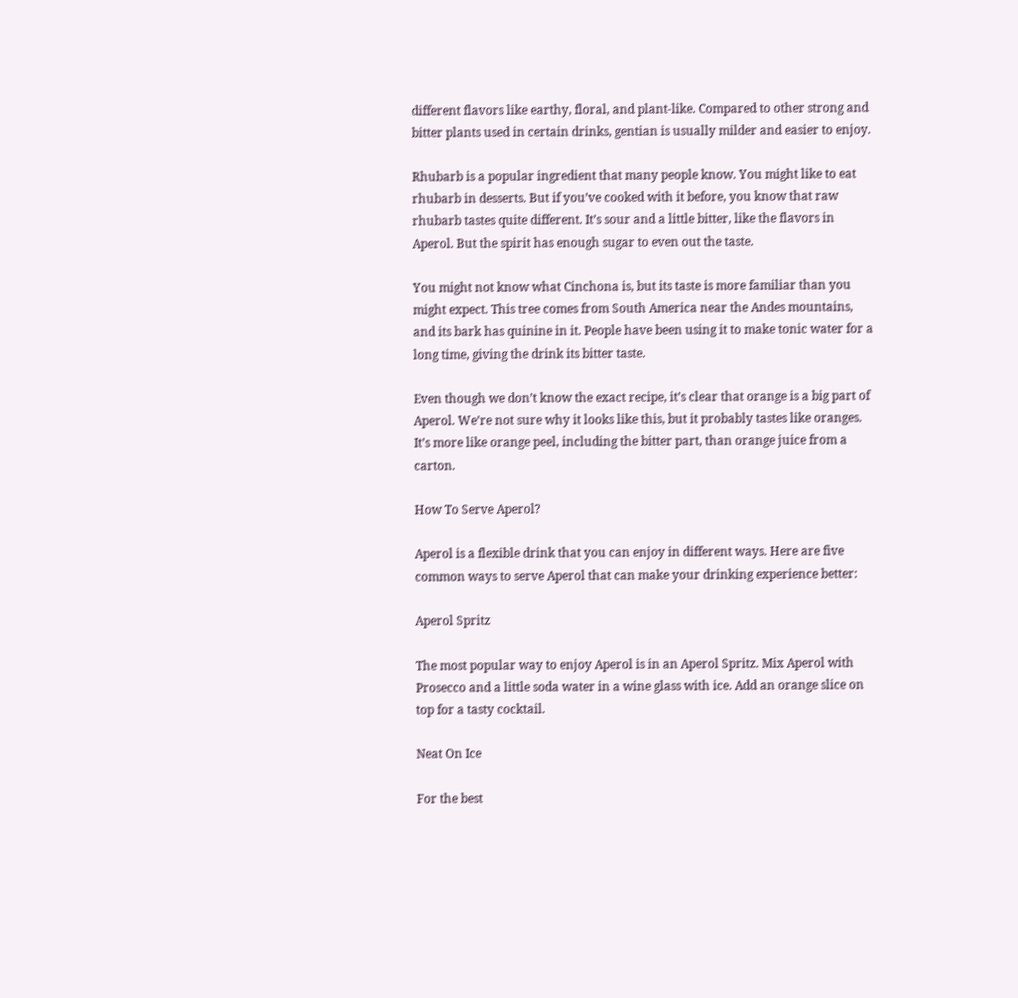different flavors like earthy, floral, and plant-like. Compared to other strong and bitter plants used in certain drinks, gentian is usually milder and easier to enjoy.

Rhubarb is a popular ingredient that many people know. You might like to eat rhubarb in desserts. But if you’ve cooked with it before, you know that raw rhubarb tastes quite different. It’s sour and a little bitter, like the flavors in Aperol. But the spirit has enough sugar to even out the taste.

You might not know what Cinchona is, but its taste is more familiar than you might expect. This tree comes from South America near the Andes mountains, and its bark has quinine in it. People have been using it to make tonic water for a long time, giving the drink its bitter taste.

Even though we don’t know the exact recipe, it’s clear that orange is a big part of Aperol. We’re not sure why it looks like this, but it probably tastes like oranges. It’s more like orange peel, including the bitter part, than orange juice from a carton.

How To Serve Aperol?

Aperol is a flexible drink that you can enjoy in different ways. Here are five common ways to serve Aperol that can make your drinking experience better:

Aperol Spritz

The most popular way to enjoy Aperol is in an Aperol Spritz. Mix Aperol with Prosecco and a little soda water in a wine glass with ice. Add an orange slice on top for a tasty cocktail.

Neat On Ice

For the best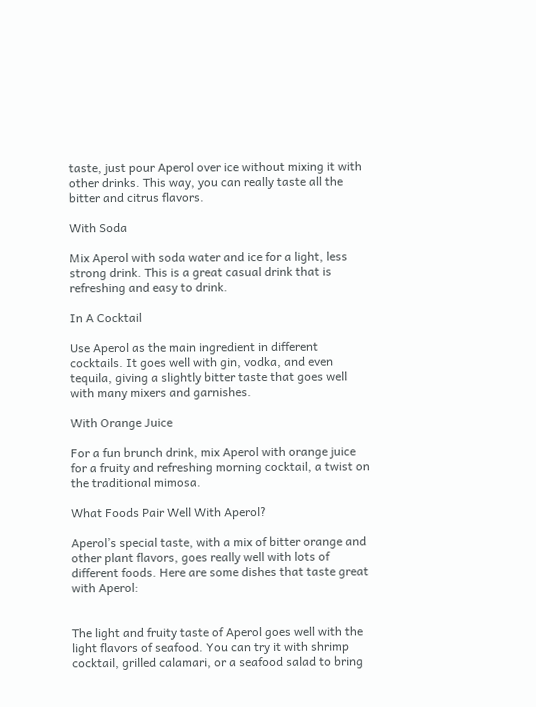taste, just pour Aperol over ice without mixing it with other drinks. This way, you can really taste all the bitter and citrus flavors.

With Soda

Mix Aperol with soda water and ice for a light, less strong drink. This is a great casual drink that is refreshing and easy to drink.

In A Cocktail

Use Aperol as the main ingredient in different cocktails. It goes well with gin, vodka, and even tequila, giving a slightly bitter taste that goes well with many mixers and garnishes.

With Orange Juice

For a fun brunch drink, mix Aperol with orange juice for a fruity and refreshing morning cocktail, a twist on the traditional mimosa.

What Foods Pair Well With Aperol?

Aperol’s special taste, with a mix of bitter orange and other plant flavors, goes really well with lots of different foods. Here are some dishes that taste great with Aperol:


The light and fruity taste of Aperol goes well with the light flavors of seafood. You can try it with shrimp cocktail, grilled calamari, or a seafood salad to bring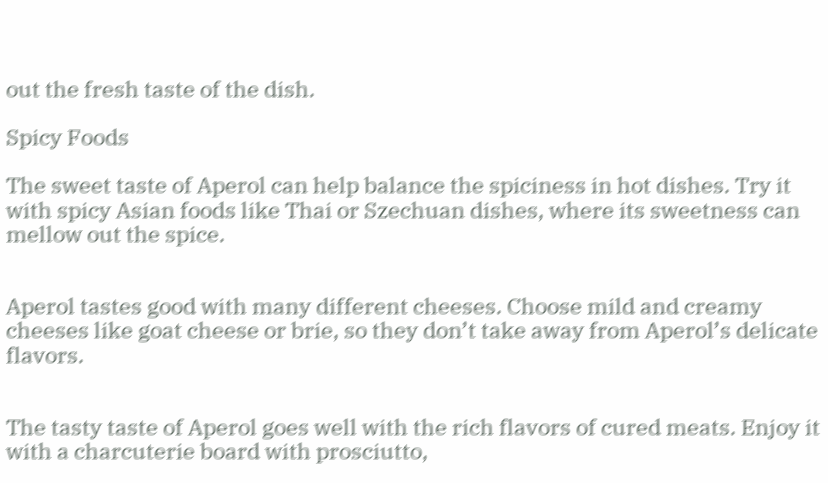out the fresh taste of the dish.

Spicy Foods

The sweet taste of Aperol can help balance the spiciness in hot dishes. Try it with spicy Asian foods like Thai or Szechuan dishes, where its sweetness can mellow out the spice.


Aperol tastes good with many different cheeses. Choose mild and creamy cheeses like goat cheese or brie, so they don’t take away from Aperol’s delicate flavors.


The tasty taste of Aperol goes well with the rich flavors of cured meats. Enjoy it with a charcuterie board with prosciutto,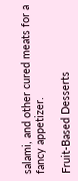salami, and other cured meats for a fancy appetizer.

Fruit-Based Desserts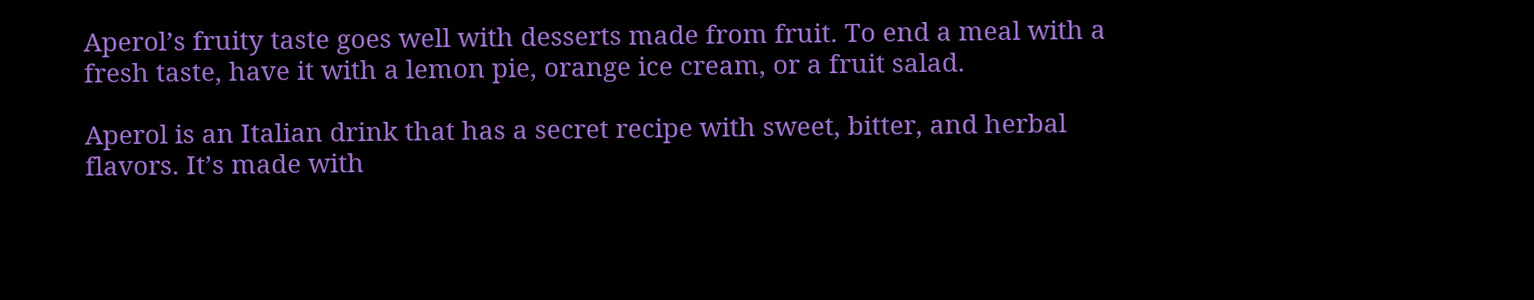Aperol’s fruity taste goes well with desserts made from fruit. To end a meal with a fresh taste, have it with a lemon pie, orange ice cream, or a fruit salad.

Aperol is an Italian drink that has a secret recipe with sweet, bitter, and herbal flavors. It’s made with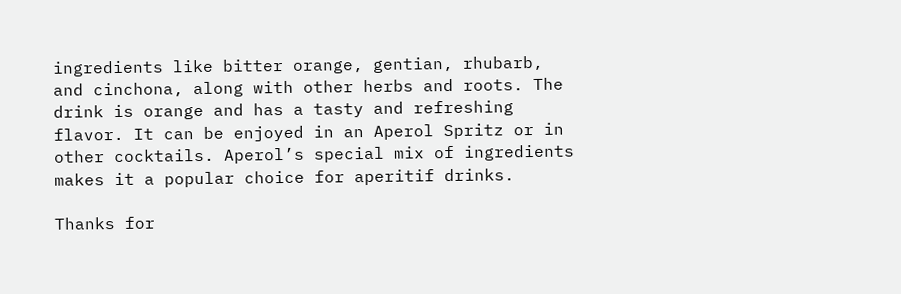ingredients like bitter orange, gentian, rhubarb, and cinchona, along with other herbs and roots. The drink is orange and has a tasty and refreshing flavor. It can be enjoyed in an Aperol Spritz or in other cocktails. Aperol’s special mix of ingredients makes it a popular choice for aperitif drinks.

Thanks for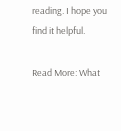reading. I hope you find it helpful.

Read More: What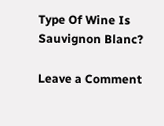Type Of Wine Is Sauvignon Blanc?

Leave a Comment